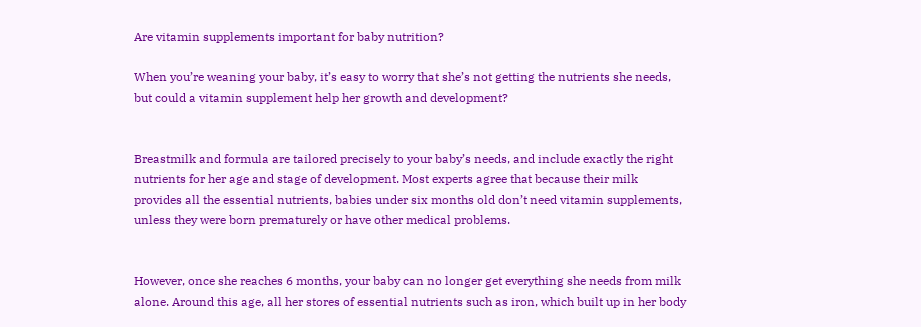Are vitamin supplements important for baby nutrition?

When you’re weaning your baby, it’s easy to worry that she’s not getting the nutrients she needs, but could a vitamin supplement help her growth and development?


Breastmilk and formula are tailored precisely to your baby’s needs, and include exactly the right nutrients for her age and stage of development. Most experts agree that because their milk provides all the essential nutrients, babies under six months old don’t need vitamin supplements, unless they were born prematurely or have other medical problems.


However, once she reaches 6 months, your baby can no longer get everything she needs from milk alone. Around this age, all her stores of essential nutrients such as iron, which built up in her body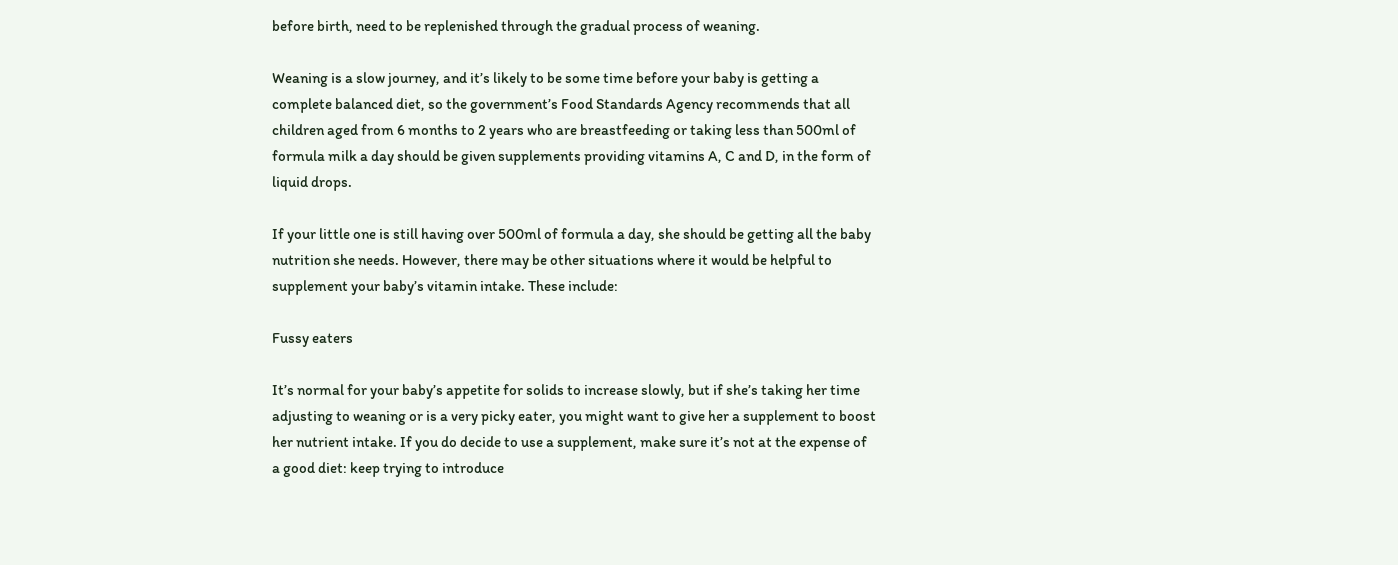before birth, need to be replenished through the gradual process of weaning.

Weaning is a slow journey, and it’s likely to be some time before your baby is getting a complete balanced diet, so the government’s Food Standards Agency recommends that all children aged from 6 months to 2 years who are breastfeeding or taking less than 500ml of formula milk a day should be given supplements providing vitamins A, C and D, in the form of liquid drops.

If your little one is still having over 500ml of formula a day, she should be getting all the baby nutrition she needs. However, there may be other situations where it would be helpful to supplement your baby’s vitamin intake. These include:

Fussy eaters

It’s normal for your baby’s appetite for solids to increase slowly, but if she’s taking her time adjusting to weaning or is a very picky eater, you might want to give her a supplement to boost her nutrient intake. If you do decide to use a supplement, make sure it’s not at the expense of a good diet: keep trying to introduce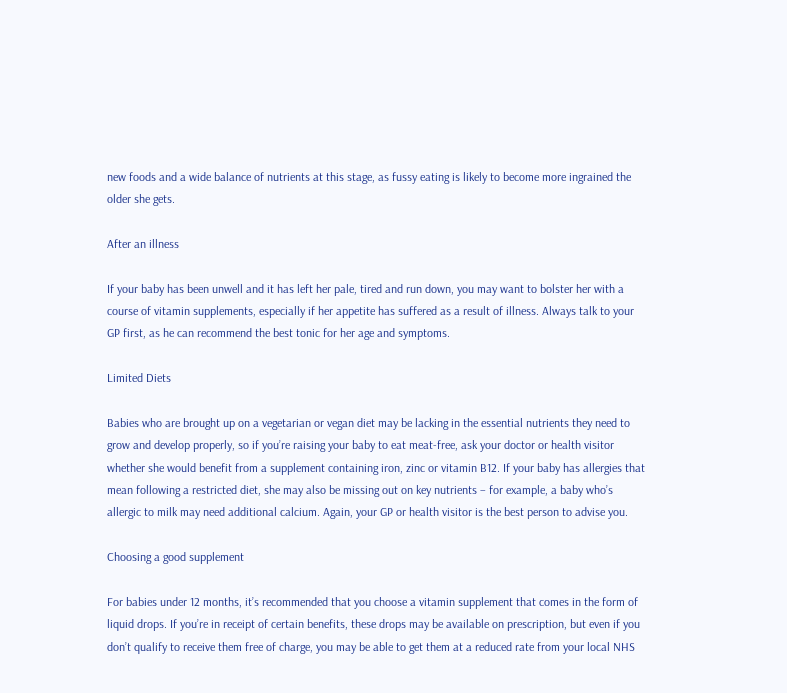new foods and a wide balance of nutrients at this stage, as fussy eating is likely to become more ingrained the older she gets.

After an illness

If your baby has been unwell and it has left her pale, tired and run down, you may want to bolster her with a course of vitamin supplements, especially if her appetite has suffered as a result of illness. Always talk to your GP first, as he can recommend the best tonic for her age and symptoms.

Limited Diets

Babies who are brought up on a vegetarian or vegan diet may be lacking in the essential nutrients they need to grow and develop properly, so if you’re raising your baby to eat meat-free, ask your doctor or health visitor whether she would benefit from a supplement containing iron, zinc or vitamin B12. If your baby has allergies that mean following a restricted diet, she may also be missing out on key nutrients – for example, a baby who’s allergic to milk may need additional calcium. Again, your GP or health visitor is the best person to advise you.

Choosing a good supplement

For babies under 12 months, it’s recommended that you choose a vitamin supplement that comes in the form of liquid drops. If you’re in receipt of certain benefits, these drops may be available on prescription, but even if you don’t qualify to receive them free of charge, you may be able to get them at a reduced rate from your local NHS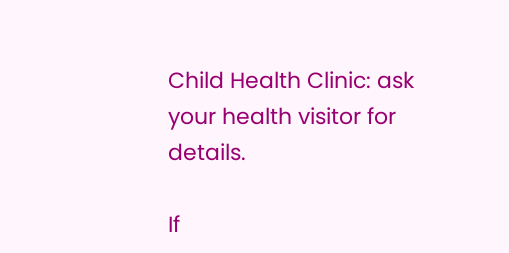Child Health Clinic: ask your health visitor for details.

If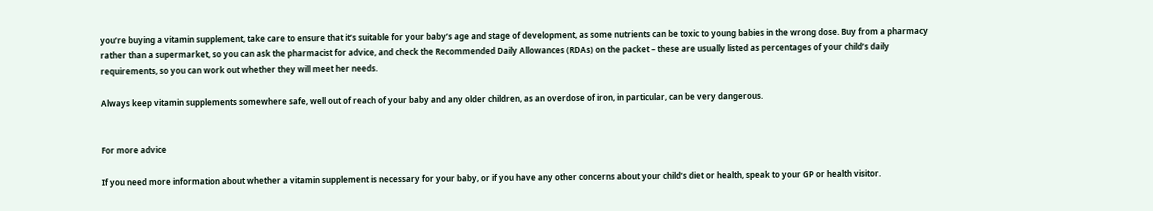you’re buying a vitamin supplement, take care to ensure that it’s suitable for your baby’s age and stage of development, as some nutrients can be toxic to young babies in the wrong dose. Buy from a pharmacy rather than a supermarket, so you can ask the pharmacist for advice, and check the Recommended Daily Allowances (RDAs) on the packet – these are usually listed as percentages of your child’s daily requirements, so you can work out whether they will meet her needs.

Always keep vitamin supplements somewhere safe, well out of reach of your baby and any older children, as an overdose of iron, in particular, can be very dangerous.


For more advice

If you need more information about whether a vitamin supplement is necessary for your baby, or if you have any other concerns about your child’s diet or health, speak to your GP or health visitor.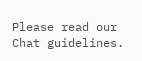Please read our Chat guidelines.